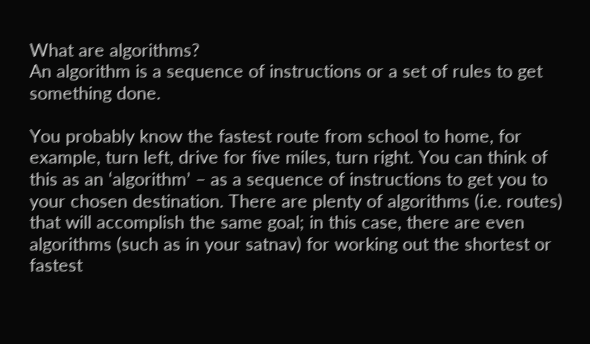What are algorithms?
An algorithm is a sequence of instructions or a set of rules to get something done.

You probably know the fastest route from school to home, for example, turn left, drive for five miles, turn right. You can think of this as an ‘algorithm’ – as a sequence of instructions to get you to your chosen destination. There are plenty of algorithms (i.e. routes) that will accomplish the same goal; in this case, there are even algorithms (such as in your satnav) for working out the shortest or fastest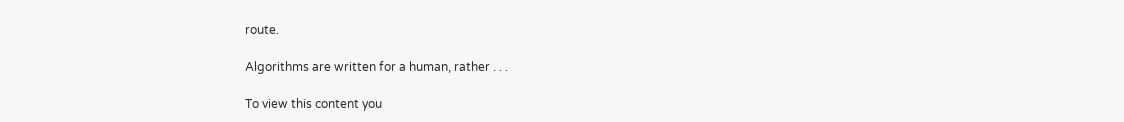route.

Algorithms are written for a human, rather . . .

To view this content you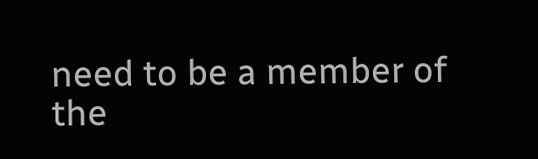need to be a member of the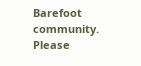Barefoot community.
Please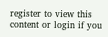register to view this content or login if you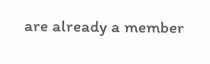are already a member